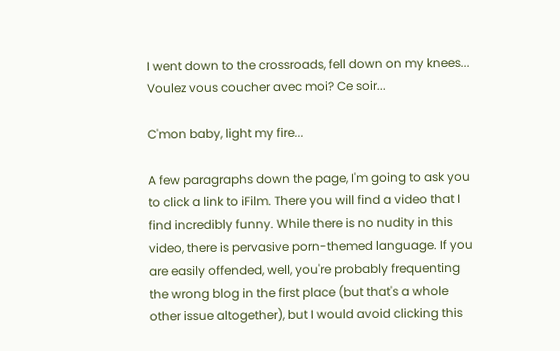I went down to the crossroads, fell down on my knees...
Voulez vous coucher avec moi? Ce soir...

C'mon baby, light my fire...

A few paragraphs down the page, I'm going to ask you to click a link to iFilm. There you will find a video that I find incredibly funny. While there is no nudity in this video, there is pervasive porn-themed language. If you are easily offended, well, you're probably frequenting the wrong blog in the first place (but that's a whole other issue altogether), but I would avoid clicking this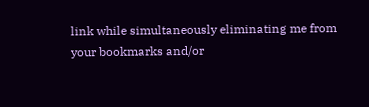link while simultaneously eliminating me from your bookmarks and/or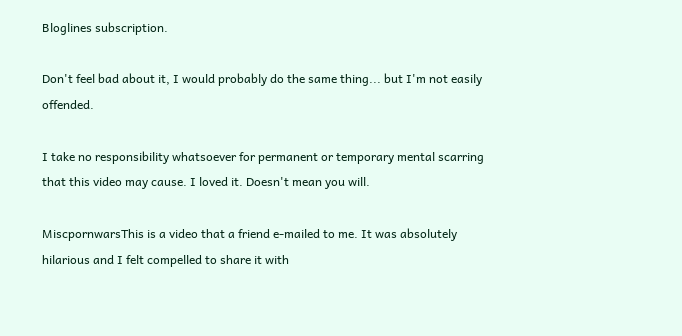Bloglines subscription.

Don't feel bad about it, I would probably do the same thing... but I'm not easily offended.

I take no responsibility whatsoever for permanent or temporary mental scarring that this video may cause. I loved it. Doesn't mean you will.

MiscpornwarsThis is a video that a friend e-mailed to me. It was absolutely hilarious and I felt compelled to share it with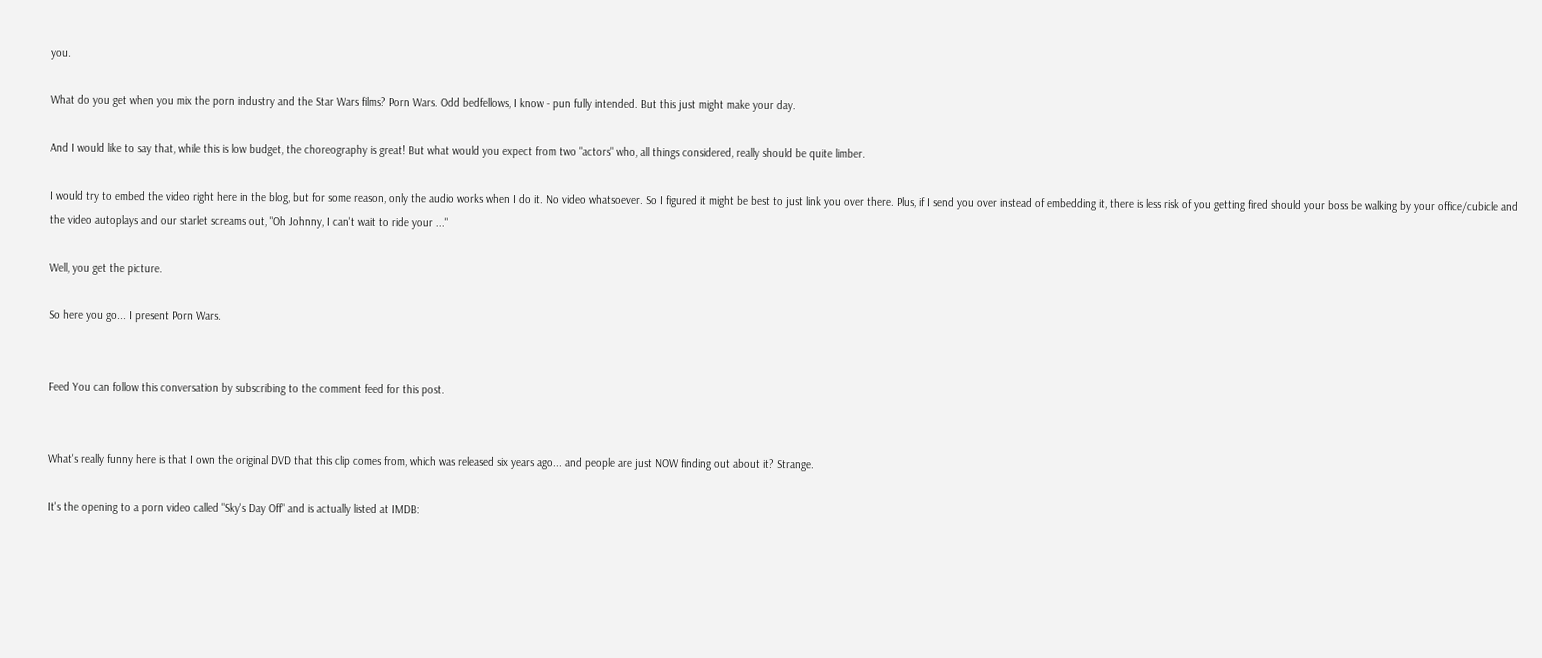you.

What do you get when you mix the porn industry and the Star Wars films? Porn Wars. Odd bedfellows, I know - pun fully intended. But this just might make your day.

And I would like to say that, while this is low budget, the choreography is great! But what would you expect from two "actors" who, all things considered, really should be quite limber.

I would try to embed the video right here in the blog, but for some reason, only the audio works when I do it. No video whatsoever. So I figured it might be best to just link you over there. Plus, if I send you over instead of embedding it, there is less risk of you getting fired should your boss be walking by your office/cubicle and the video autoplays and our starlet screams out, "Oh Johnny, I can't wait to ride your ..."

Well, you get the picture.

So here you go... I present Porn Wars.


Feed You can follow this conversation by subscribing to the comment feed for this post.


What's really funny here is that I own the original DVD that this clip comes from, which was released six years ago... and people are just NOW finding out about it? Strange.

It's the opening to a porn video called "Sky's Day Off" and is actually listed at IMDB: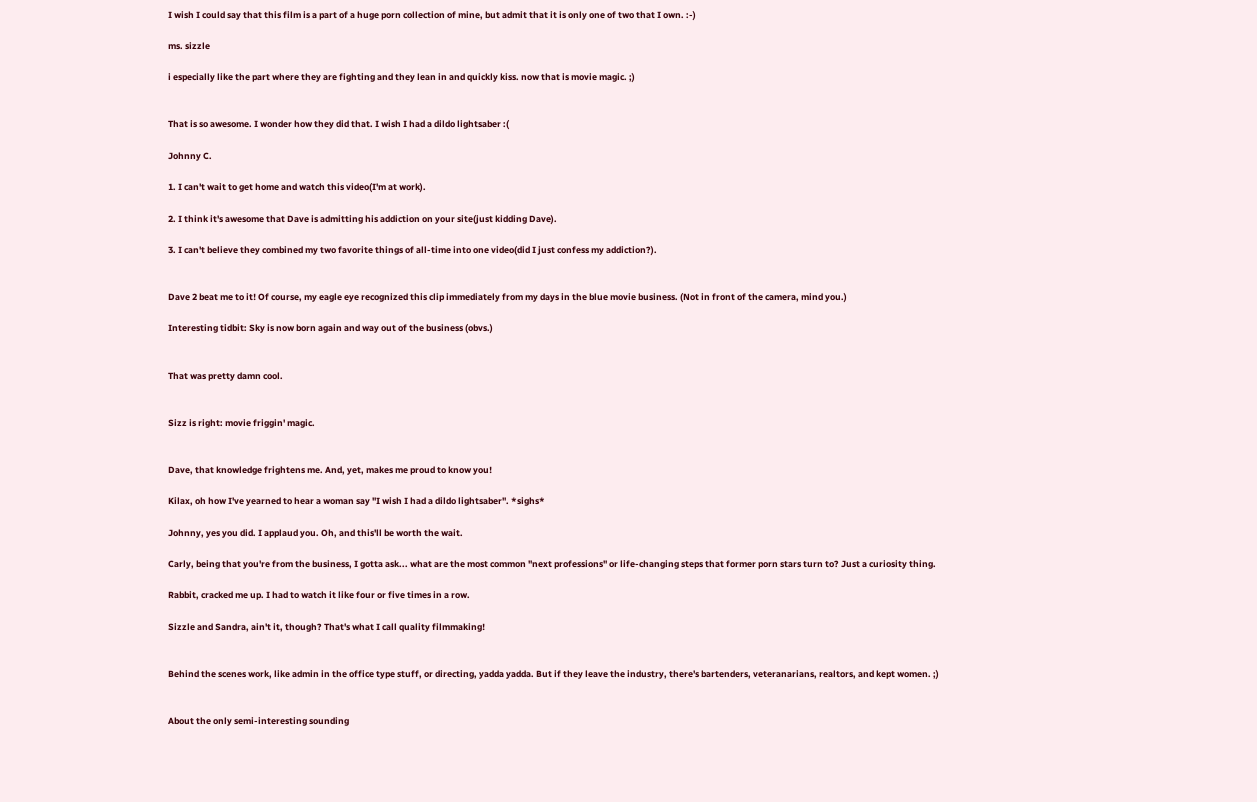I wish I could say that this film is a part of a huge porn collection of mine, but admit that it is only one of two that I own. :-)

ms. sizzle

i especially like the part where they are fighting and they lean in and quickly kiss. now that is movie magic. ;)


That is so awesome. I wonder how they did that. I wish I had a dildo lightsaber :(

Johnny C.

1. I can't wait to get home and watch this video(I'm at work).

2. I think it's awesome that Dave is admitting his addiction on your site(just kidding Dave).

3. I can't believe they combined my two favorite things of all-time into one video(did I just confess my addiction?).


Dave 2 beat me to it! Of course, my eagle eye recognized this clip immediately from my days in the blue movie business. (Not in front of the camera, mind you.)

Interesting tidbit: Sky is now born again and way out of the business (obvs.)


That was pretty damn cool.


Sizz is right: movie friggin' magic.


Dave, that knowledge frightens me. And, yet, makes me proud to know you!

Kilax, oh how I've yearned to hear a woman say "I wish I had a dildo lightsaber". *sighs*

Johnny, yes you did. I applaud you. Oh, and this'll be worth the wait.

Carly, being that you're from the business, I gotta ask... what are the most common "next professions" or life-changing steps that former porn stars turn to? Just a curiosity thing.

Rabbit, cracked me up. I had to watch it like four or five times in a row.

Sizzle and Sandra, ain't it, though? That's what I call quality filmmaking!


Behind the scenes work, like admin in the office type stuff, or directing, yadda yadda. But if they leave the industry, there's bartenders, veteranarians, realtors, and kept women. ;)


About the only semi-interesting sounding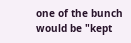one of the bunch would be "kept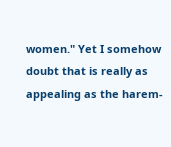women." Yet I somehow doubt that is really as appealing as the harem-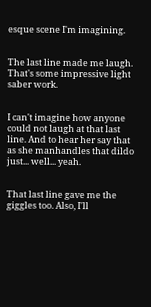esque scene I'm imagining.


The last line made me laugh. That's some impressive light saber work.


I can't imagine how anyone could not laugh at that last line. And to hear her say that as she manhandles that dildo just... well... yeah.


That last line gave me the giggles too. Also, I'll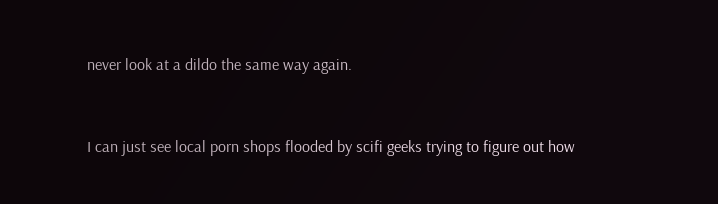never look at a dildo the same way again.


I can just see local porn shops flooded by scifi geeks trying to figure out how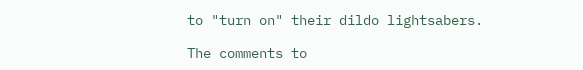to "turn on" their dildo lightsabers.

The comments to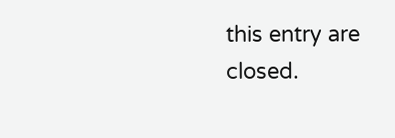this entry are closed.